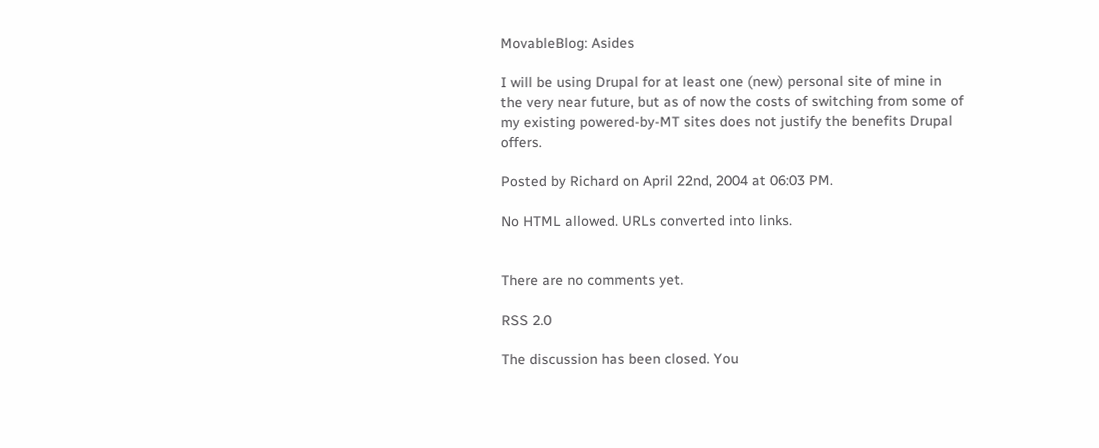MovableBlog: Asides

I will be using Drupal for at least one (new) personal site of mine in the very near future, but as of now the costs of switching from some of my existing powered-by-MT sites does not justify the benefits Drupal offers.

Posted by Richard on April 22nd, 2004 at 06:03 PM.

No HTML allowed. URLs converted into links.


There are no comments yet.

RSS 2.0

The discussion has been closed. You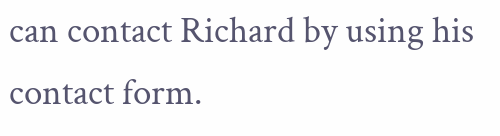can contact Richard by using his contact form.